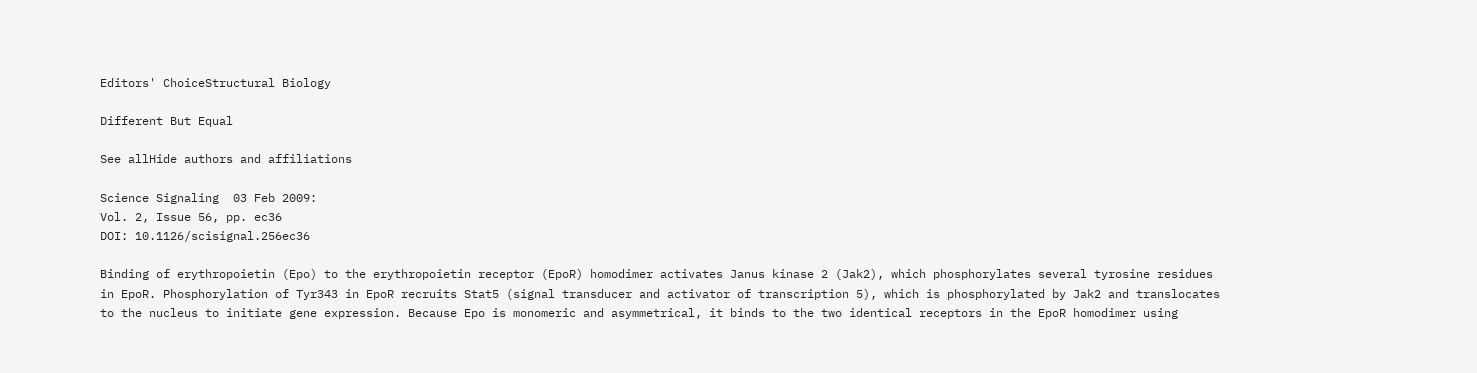Editors' ChoiceStructural Biology

Different But Equal

See allHide authors and affiliations

Science Signaling  03 Feb 2009:
Vol. 2, Issue 56, pp. ec36
DOI: 10.1126/scisignal.256ec36

Binding of erythropoietin (Epo) to the erythropoietin receptor (EpoR) homodimer activates Janus kinase 2 (Jak2), which phosphorylates several tyrosine residues in EpoR. Phosphorylation of Tyr343 in EpoR recruits Stat5 (signal transducer and activator of transcription 5), which is phosphorylated by Jak2 and translocates to the nucleus to initiate gene expression. Because Epo is monomeric and asymmetrical, it binds to the two identical receptors in the EpoR homodimer using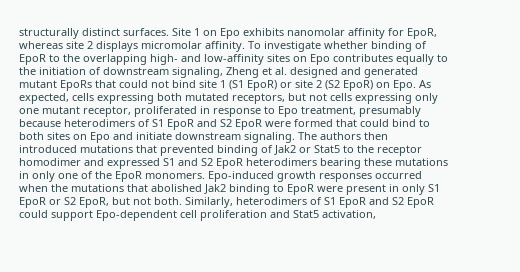structurally distinct surfaces. Site 1 on Epo exhibits nanomolar affinity for EpoR, whereas site 2 displays micromolar affinity. To investigate whether binding of EpoR to the overlapping high- and low-affinity sites on Epo contributes equally to the initiation of downstream signaling, Zheng et al. designed and generated mutant EpoRs that could not bind site 1 (S1 EpoR) or site 2 (S2 EpoR) on Epo. As expected, cells expressing both mutated receptors, but not cells expressing only one mutant receptor, proliferated in response to Epo treatment, presumably because heterodimers of S1 EpoR and S2 EpoR were formed that could bind to both sites on Epo and initiate downstream signaling. The authors then introduced mutations that prevented binding of Jak2 or Stat5 to the receptor homodimer and expressed S1 and S2 EpoR heterodimers bearing these mutations in only one of the EpoR monomers. Epo-induced growth responses occurred when the mutations that abolished Jak2 binding to EpoR were present in only S1 EpoR or S2 EpoR, but not both. Similarly, heterodimers of S1 EpoR and S2 EpoR could support Epo-dependent cell proliferation and Stat5 activation,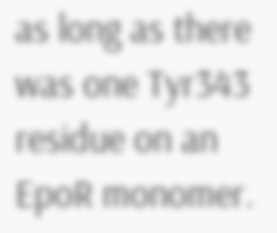as long as there was one Tyr343 residue on an EpoR monomer.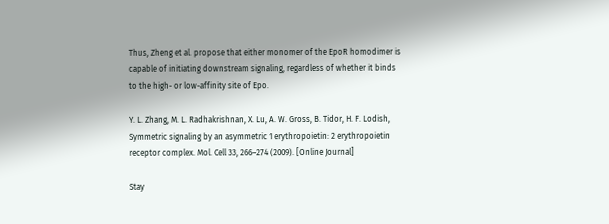Thus, Zheng et al. propose that either monomer of the EpoR homodimer is capable of initiating downstream signaling, regardless of whether it binds to the high- or low-affinity site of Epo.

Y. L. Zhang, M. L. Radhakrishnan, X. Lu, A. W. Gross, B. Tidor, H. F. Lodish, Symmetric signaling by an asymmetric 1 erythropoietin: 2 erythropoietin receptor complex. Mol. Cell 33, 266–274 (2009). [Online Journal]

Stay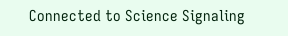Connected to Science Signaling